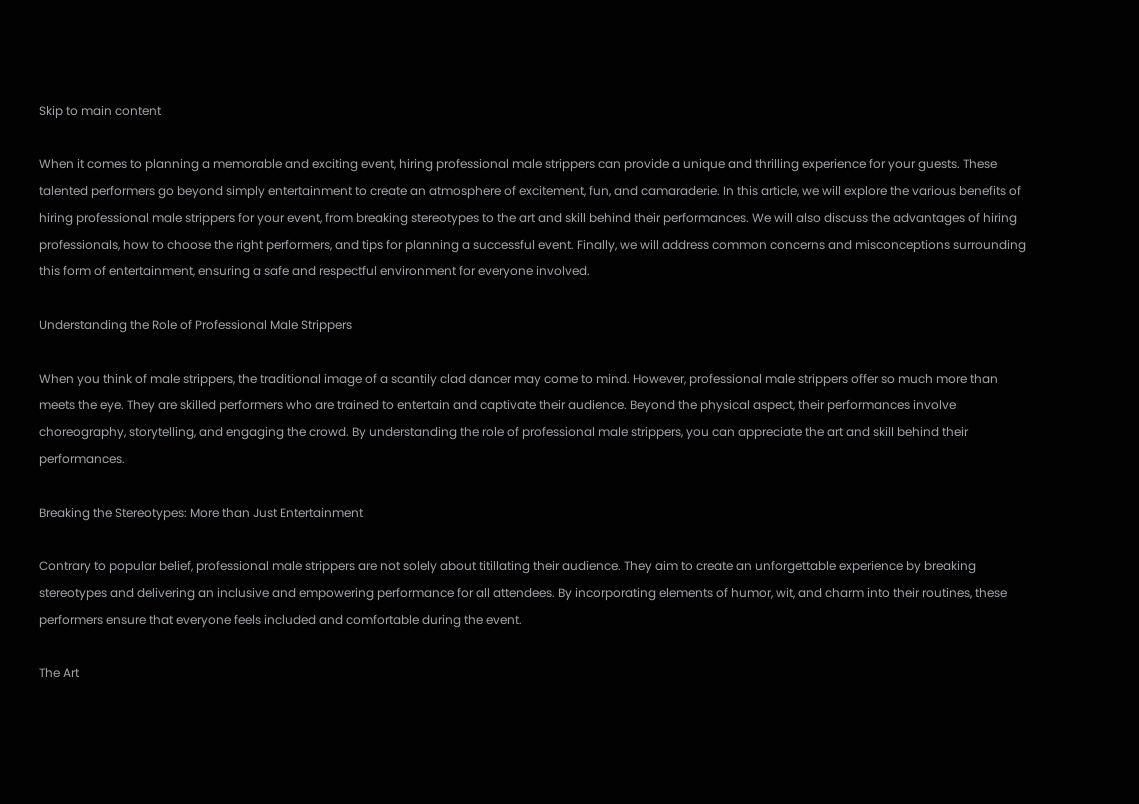Skip to main content

When it comes to planning a memorable and exciting event, hiring professional male strippers can provide a unique and thrilling experience for your guests. These talented performers go beyond simply entertainment to create an atmosphere of excitement, fun, and camaraderie. In this article, we will explore the various benefits of hiring professional male strippers for your event, from breaking stereotypes to the art and skill behind their performances. We will also discuss the advantages of hiring professionals, how to choose the right performers, and tips for planning a successful event. Finally, we will address common concerns and misconceptions surrounding this form of entertainment, ensuring a safe and respectful environment for everyone involved.

Understanding the Role of Professional Male Strippers

When you think of male strippers, the traditional image of a scantily clad dancer may come to mind. However, professional male strippers offer so much more than meets the eye. They are skilled performers who are trained to entertain and captivate their audience. Beyond the physical aspect, their performances involve choreography, storytelling, and engaging the crowd. By understanding the role of professional male strippers, you can appreciate the art and skill behind their performances.

Breaking the Stereotypes: More than Just Entertainment

Contrary to popular belief, professional male strippers are not solely about titillating their audience. They aim to create an unforgettable experience by breaking stereotypes and delivering an inclusive and empowering performance for all attendees. By incorporating elements of humor, wit, and charm into their routines, these performers ensure that everyone feels included and comfortable during the event.

The Art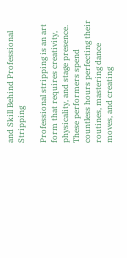and Skill Behind Professional Stripping

Professional stripping is an art form that requires creativity, physicality, and stage presence. These performers spend countless hours perfecting their routines, mastering dance moves, and creating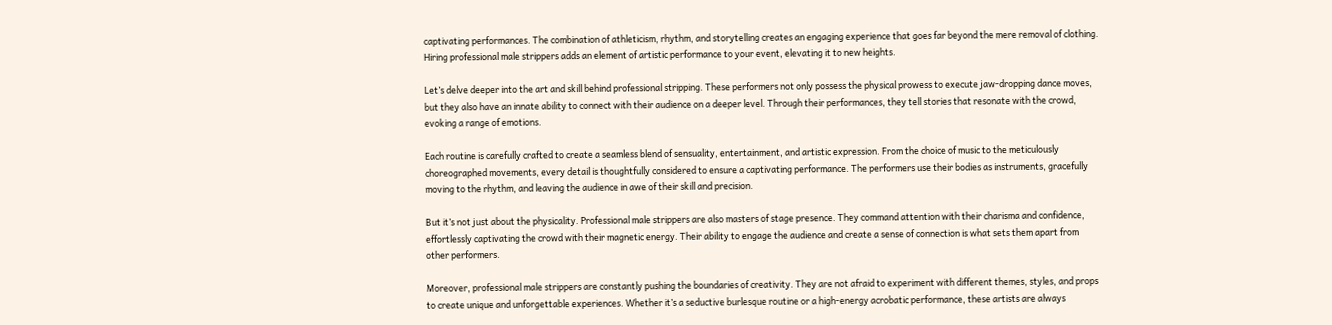captivating performances. The combination of athleticism, rhythm, and storytelling creates an engaging experience that goes far beyond the mere removal of clothing. Hiring professional male strippers adds an element of artistic performance to your event, elevating it to new heights.

Let’s delve deeper into the art and skill behind professional stripping. These performers not only possess the physical prowess to execute jaw-dropping dance moves, but they also have an innate ability to connect with their audience on a deeper level. Through their performances, they tell stories that resonate with the crowd, evoking a range of emotions.

Each routine is carefully crafted to create a seamless blend of sensuality, entertainment, and artistic expression. From the choice of music to the meticulously choreographed movements, every detail is thoughtfully considered to ensure a captivating performance. The performers use their bodies as instruments, gracefully moving to the rhythm, and leaving the audience in awe of their skill and precision.

But it’s not just about the physicality. Professional male strippers are also masters of stage presence. They command attention with their charisma and confidence, effortlessly captivating the crowd with their magnetic energy. Their ability to engage the audience and create a sense of connection is what sets them apart from other performers.

Moreover, professional male strippers are constantly pushing the boundaries of creativity. They are not afraid to experiment with different themes, styles, and props to create unique and unforgettable experiences. Whether it’s a seductive burlesque routine or a high-energy acrobatic performance, these artists are always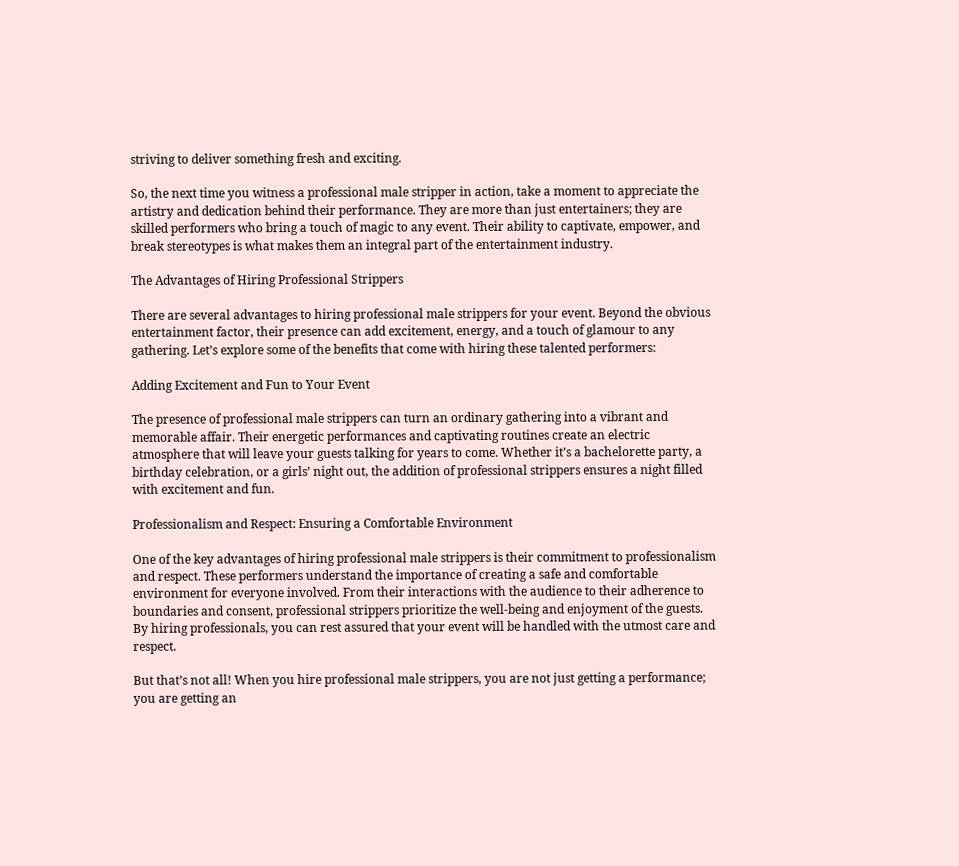striving to deliver something fresh and exciting.

So, the next time you witness a professional male stripper in action, take a moment to appreciate the artistry and dedication behind their performance. They are more than just entertainers; they are skilled performers who bring a touch of magic to any event. Their ability to captivate, empower, and break stereotypes is what makes them an integral part of the entertainment industry.

The Advantages of Hiring Professional Strippers

There are several advantages to hiring professional male strippers for your event. Beyond the obvious entertainment factor, their presence can add excitement, energy, and a touch of glamour to any gathering. Let’s explore some of the benefits that come with hiring these talented performers:

Adding Excitement and Fun to Your Event

The presence of professional male strippers can turn an ordinary gathering into a vibrant and memorable affair. Their energetic performances and captivating routines create an electric atmosphere that will leave your guests talking for years to come. Whether it’s a bachelorette party, a birthday celebration, or a girls’ night out, the addition of professional strippers ensures a night filled with excitement and fun.

Professionalism and Respect: Ensuring a Comfortable Environment

One of the key advantages of hiring professional male strippers is their commitment to professionalism and respect. These performers understand the importance of creating a safe and comfortable environment for everyone involved. From their interactions with the audience to their adherence to boundaries and consent, professional strippers prioritize the well-being and enjoyment of the guests. By hiring professionals, you can rest assured that your event will be handled with the utmost care and respect.

But that’s not all! When you hire professional male strippers, you are not just getting a performance; you are getting an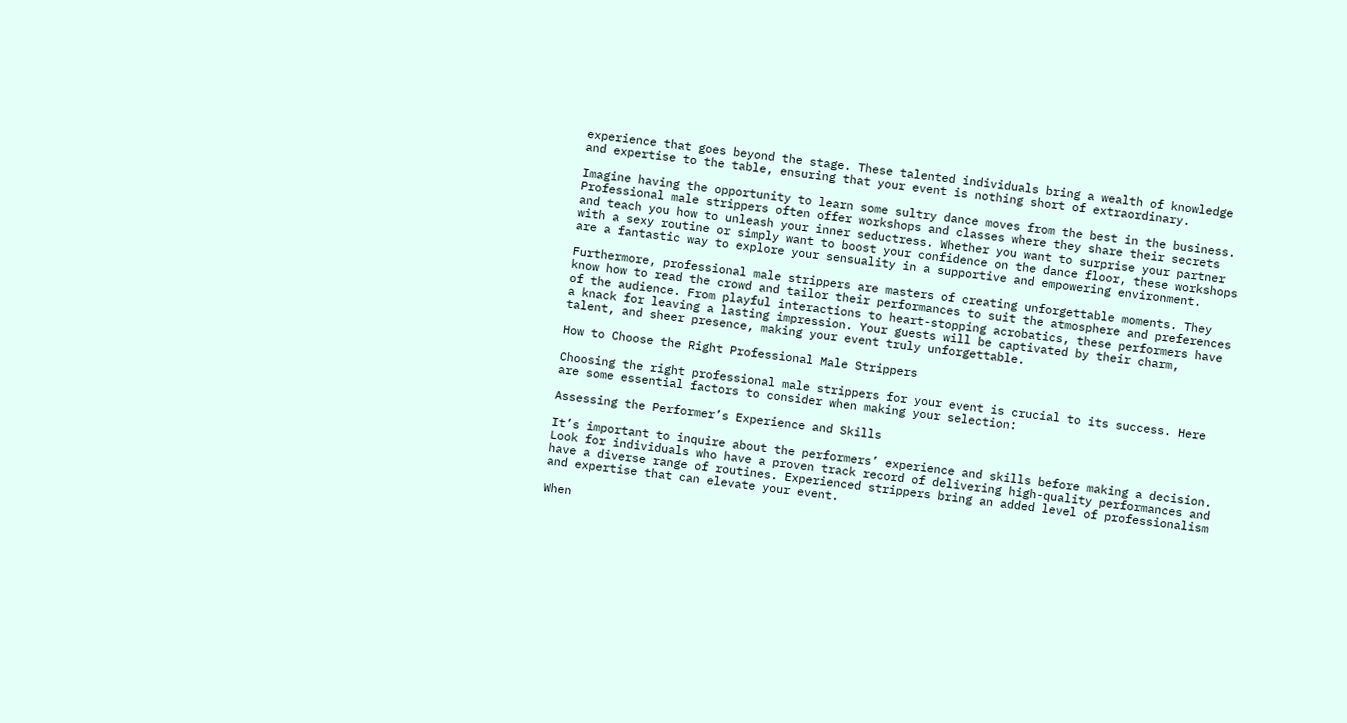experience that goes beyond the stage. These talented individuals bring a wealth of knowledge and expertise to the table, ensuring that your event is nothing short of extraordinary.

Imagine having the opportunity to learn some sultry dance moves from the best in the business. Professional male strippers often offer workshops and classes where they share their secrets and teach you how to unleash your inner seductress. Whether you want to surprise your partner with a sexy routine or simply want to boost your confidence on the dance floor, these workshops are a fantastic way to explore your sensuality in a supportive and empowering environment.

Furthermore, professional male strippers are masters of creating unforgettable moments. They know how to read the crowd and tailor their performances to suit the atmosphere and preferences of the audience. From playful interactions to heart-stopping acrobatics, these performers have a knack for leaving a lasting impression. Your guests will be captivated by their charm, talent, and sheer presence, making your event truly unforgettable.

How to Choose the Right Professional Male Strippers

Choosing the right professional male strippers for your event is crucial to its success. Here are some essential factors to consider when making your selection:

Assessing the Performer’s Experience and Skills

It’s important to inquire about the performers’ experience and skills before making a decision. Look for individuals who have a proven track record of delivering high-quality performances and have a diverse range of routines. Experienced strippers bring an added level of professionalism and expertise that can elevate your event.

When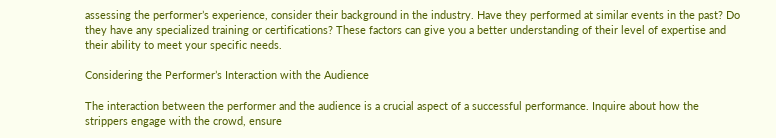assessing the performer’s experience, consider their background in the industry. Have they performed at similar events in the past? Do they have any specialized training or certifications? These factors can give you a better understanding of their level of expertise and their ability to meet your specific needs.

Considering the Performer’s Interaction with the Audience

The interaction between the performer and the audience is a crucial aspect of a successful performance. Inquire about how the strippers engage with the crowd, ensure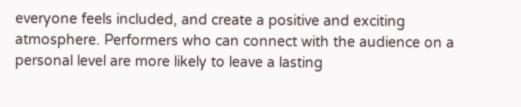everyone feels included, and create a positive and exciting atmosphere. Performers who can connect with the audience on a personal level are more likely to leave a lasting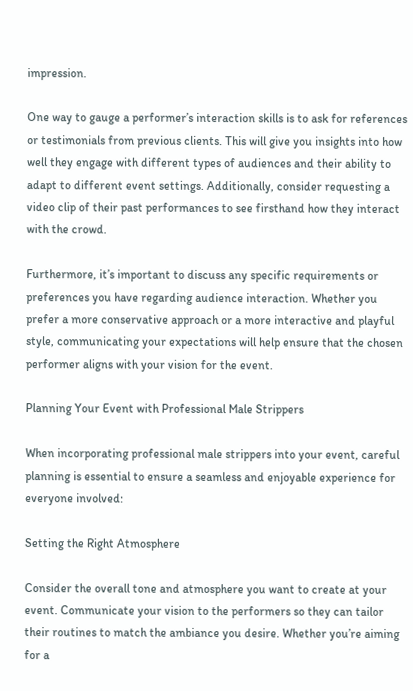impression.

One way to gauge a performer’s interaction skills is to ask for references or testimonials from previous clients. This will give you insights into how well they engage with different types of audiences and their ability to adapt to different event settings. Additionally, consider requesting a video clip of their past performances to see firsthand how they interact with the crowd.

Furthermore, it’s important to discuss any specific requirements or preferences you have regarding audience interaction. Whether you prefer a more conservative approach or a more interactive and playful style, communicating your expectations will help ensure that the chosen performer aligns with your vision for the event.

Planning Your Event with Professional Male Strippers

When incorporating professional male strippers into your event, careful planning is essential to ensure a seamless and enjoyable experience for everyone involved:

Setting the Right Atmosphere

Consider the overall tone and atmosphere you want to create at your event. Communicate your vision to the performers so they can tailor their routines to match the ambiance you desire. Whether you’re aiming for a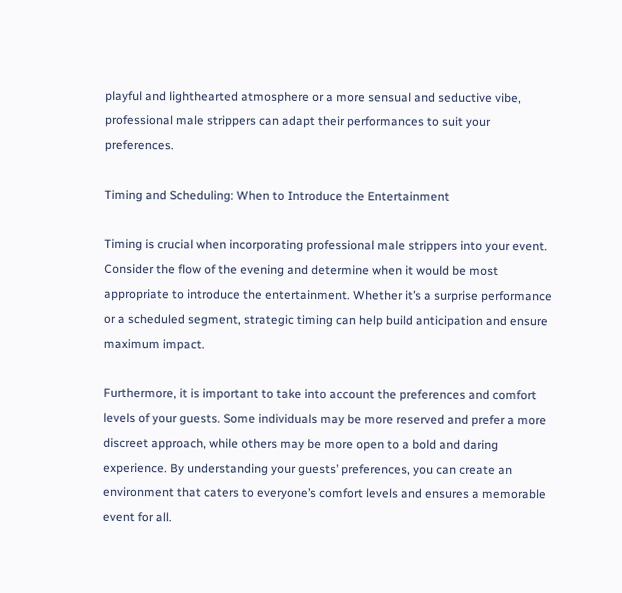playful and lighthearted atmosphere or a more sensual and seductive vibe, professional male strippers can adapt their performances to suit your preferences.

Timing and Scheduling: When to Introduce the Entertainment

Timing is crucial when incorporating professional male strippers into your event. Consider the flow of the evening and determine when it would be most appropriate to introduce the entertainment. Whether it’s a surprise performance or a scheduled segment, strategic timing can help build anticipation and ensure maximum impact.

Furthermore, it is important to take into account the preferences and comfort levels of your guests. Some individuals may be more reserved and prefer a more discreet approach, while others may be more open to a bold and daring experience. By understanding your guests’ preferences, you can create an environment that caters to everyone’s comfort levels and ensures a memorable event for all.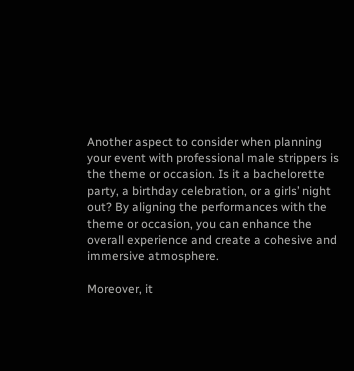Another aspect to consider when planning your event with professional male strippers is the theme or occasion. Is it a bachelorette party, a birthday celebration, or a girls’ night out? By aligning the performances with the theme or occasion, you can enhance the overall experience and create a cohesive and immersive atmosphere.

Moreover, it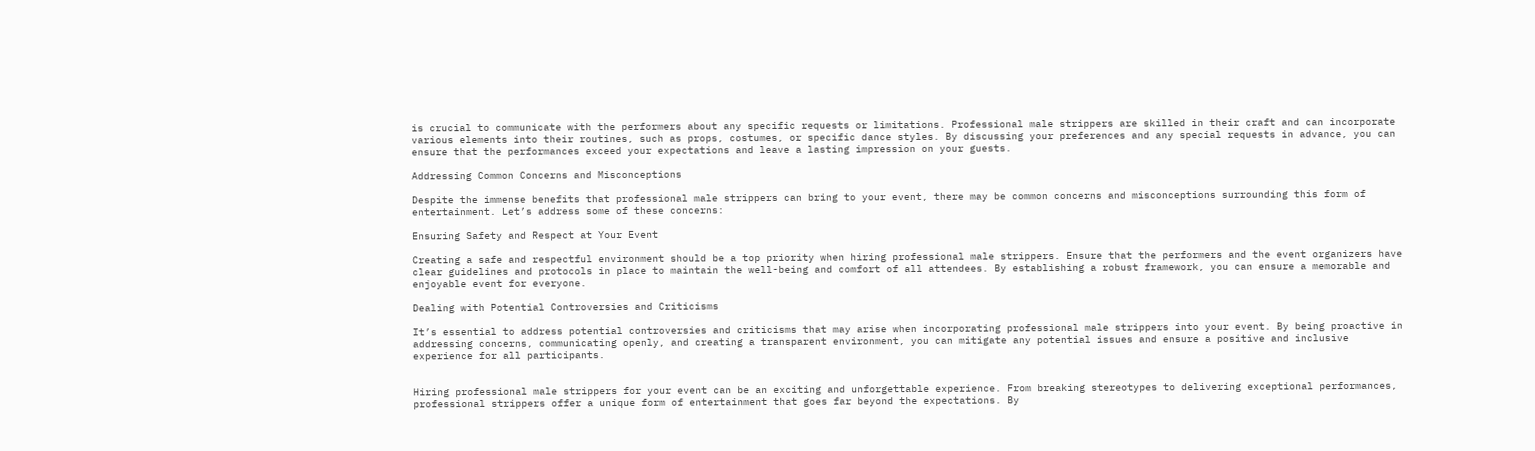is crucial to communicate with the performers about any specific requests or limitations. Professional male strippers are skilled in their craft and can incorporate various elements into their routines, such as props, costumes, or specific dance styles. By discussing your preferences and any special requests in advance, you can ensure that the performances exceed your expectations and leave a lasting impression on your guests.

Addressing Common Concerns and Misconceptions

Despite the immense benefits that professional male strippers can bring to your event, there may be common concerns and misconceptions surrounding this form of entertainment. Let’s address some of these concerns:

Ensuring Safety and Respect at Your Event

Creating a safe and respectful environment should be a top priority when hiring professional male strippers. Ensure that the performers and the event organizers have clear guidelines and protocols in place to maintain the well-being and comfort of all attendees. By establishing a robust framework, you can ensure a memorable and enjoyable event for everyone.

Dealing with Potential Controversies and Criticisms

It’s essential to address potential controversies and criticisms that may arise when incorporating professional male strippers into your event. By being proactive in addressing concerns, communicating openly, and creating a transparent environment, you can mitigate any potential issues and ensure a positive and inclusive experience for all participants.


Hiring professional male strippers for your event can be an exciting and unforgettable experience. From breaking stereotypes to delivering exceptional performances, professional strippers offer a unique form of entertainment that goes far beyond the expectations. By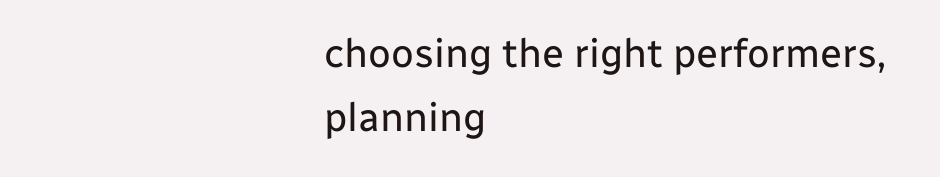choosing the right performers, planning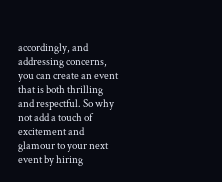accordingly, and addressing concerns, you can create an event that is both thrilling and respectful. So why not add a touch of excitement and glamour to your next event by hiring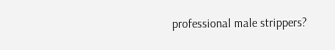professional male strippers?